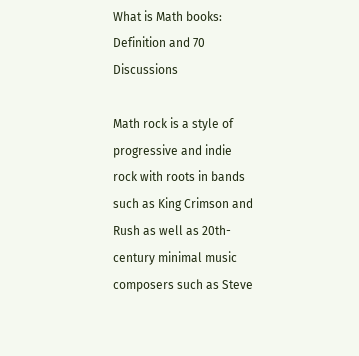What is Math books: Definition and 70 Discussions

Math rock is a style of progressive and indie rock with roots in bands such as King Crimson and Rush as well as 20th-century minimal music composers such as Steve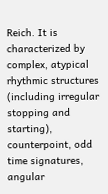Reich. It is characterized by complex, atypical rhythmic structures (including irregular stopping and starting), counterpoint, odd time signatures, angular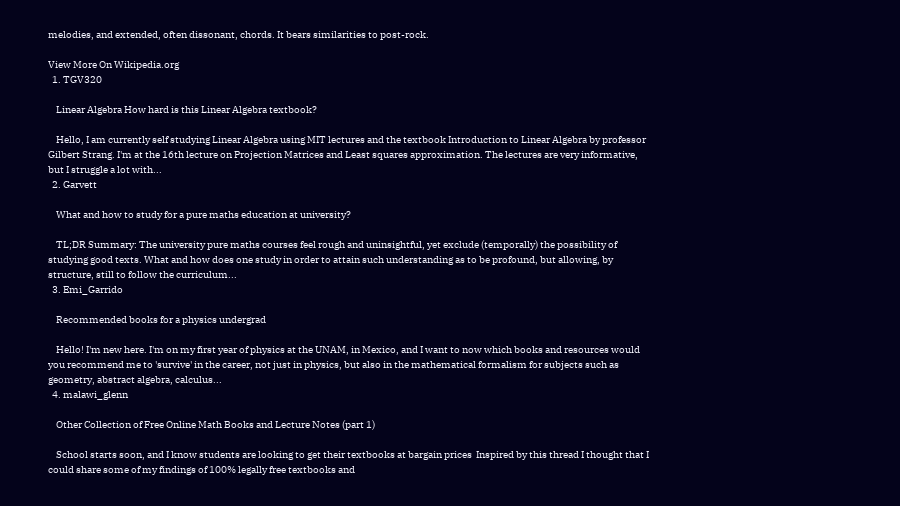melodies, and extended, often dissonant, chords. It bears similarities to post-rock.

View More On Wikipedia.org
  1. TGV320

    Linear Algebra How hard is this Linear Algebra textbook?

    Hello, I am currently self studying Linear Algebra using MIT lectures and the textbook Introduction to Linear Algebra by professor Gilbert Strang. I'm at the 16th lecture on Projection Matrices and Least squares approximation. The lectures are very informative, but I struggle a lot with...
  2. Garvett

    What and how to study for a pure maths education at university?

    TL;DR Summary: The university pure maths courses feel rough and uninsightful, yet exclude (temporally) the possibility of studying good texts. What and how does one study in order to attain such understanding as to be profound, but allowing, by structure, still to follow the curriculum...
  3. Emi_Garrido

    Recommended books for a physics undergrad

    Hello! I'm new here. I'm on my first year of physics at the UNAM, in Mexico, and I want to now which books and resources would you recommend me to 'survive' in the career, not just in physics, but also in the mathematical formalism for subjects such as geometry, abstract algebra, calculus...
  4. malawi_glenn

    Other Collection of Free Online Math Books and Lecture Notes (part 1)

    School starts soon, and I know students are looking to get their textbooks at bargain prices  Inspired by this thread I thought that I could share some of my findings of 100% legally free textbooks and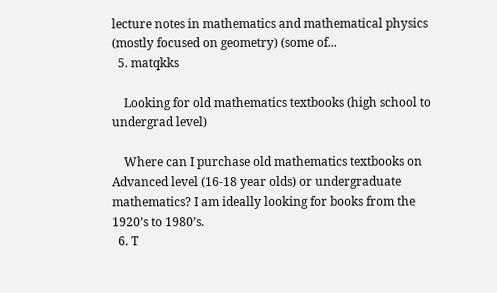lecture notes in mathematics and mathematical physics (mostly focused on geometry) (some of...
  5. matqkks

    Looking for old mathematics textbooks (high school to undergrad level)

    Where can I purchase old mathematics textbooks on Advanced level (16-18 year olds) or undergraduate mathematics? I am ideally looking for books from the 1920’s to 1980’s.
  6. T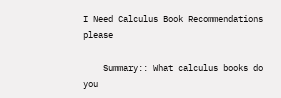I Need Calculus Book Recommendations please

    Summary:: What calculus books do you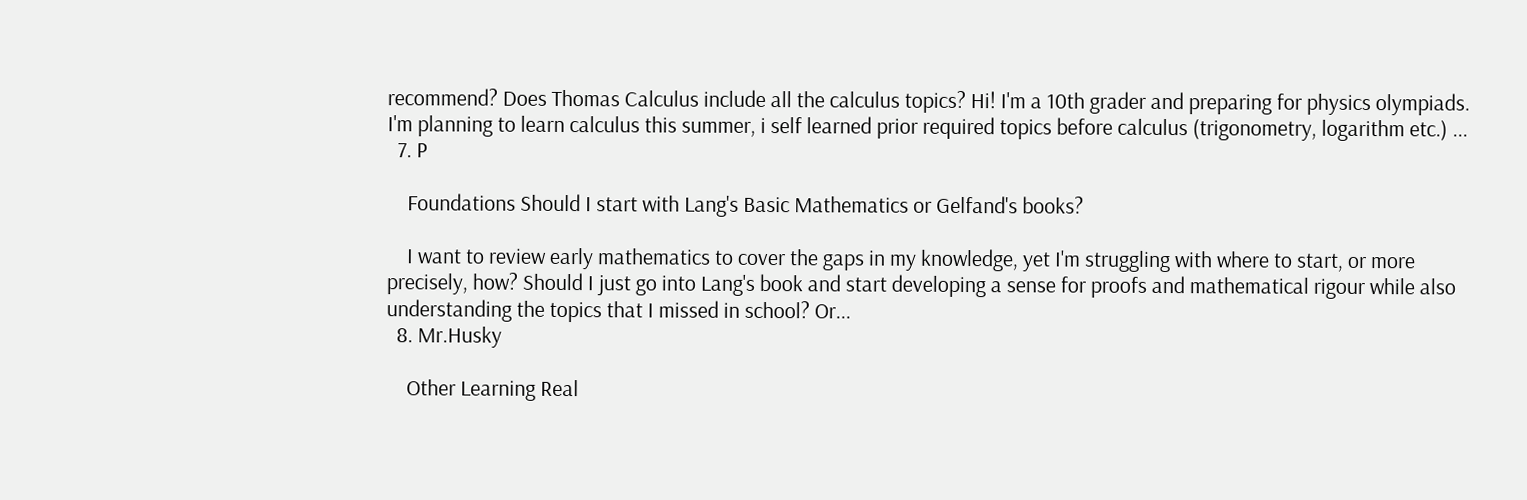recommend? Does Thomas Calculus include all the calculus topics? Hi! I'm a 10th grader and preparing for physics olympiads. I'm planning to learn calculus this summer, i self learned prior required topics before calculus (trigonometry, logarithm etc.) ...
  7. P

    Foundations Should I start with Lang's Basic Mathematics or Gelfand's books?

    I want to review early mathematics to cover the gaps in my knowledge, yet I'm struggling with where to start, or more precisely, how? Should I just go into Lang's book and start developing a sense for proofs and mathematical rigour while also understanding the topics that I missed in school? Or...
  8. Mr.Husky

    Other Learning Real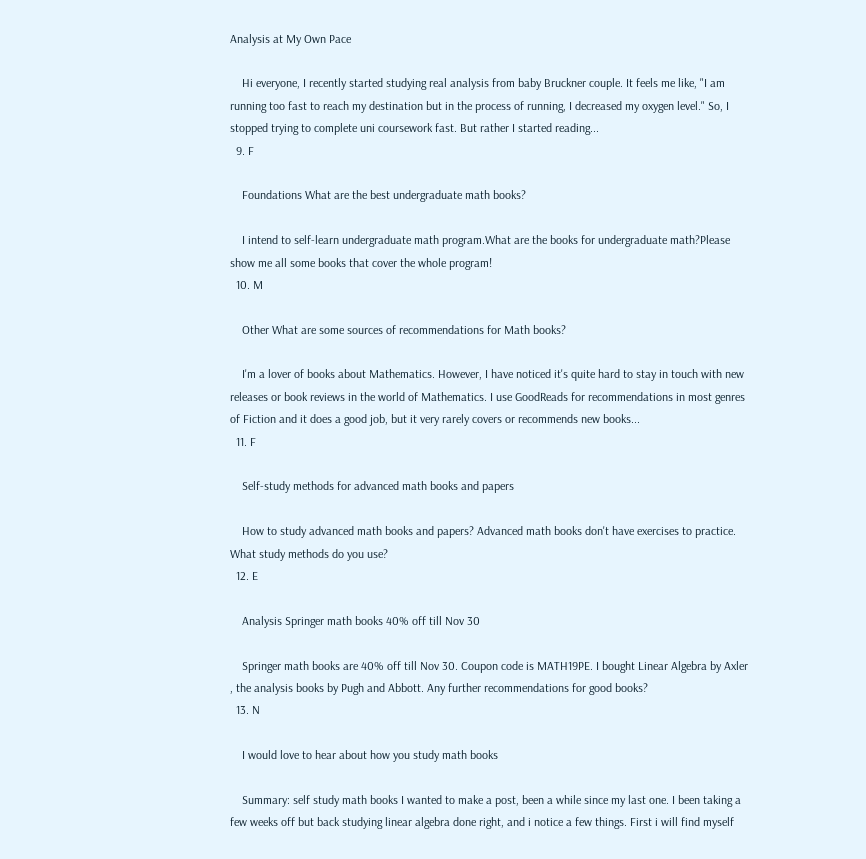Analysis at My Own Pace

    Hi everyone, I recently started studying real analysis from baby Bruckner couple. It feels me like, "I am running too fast to reach my destination but in the process of running, I decreased my oxygen level." So, I stopped trying to complete uni coursework fast. But rather I started reading...
  9. F

    Foundations What are the best undergraduate math books?

    I intend to self-learn undergraduate math program.What are the books for undergraduate math?Please show me all some books that cover the whole program!
  10. M

    Other What are some sources of recommendations for Math books?

    I'm a lover of books about Mathematics. However, I have noticed it's quite hard to stay in touch with new releases or book reviews in the world of Mathematics. I use GoodReads for recommendations in most genres of Fiction and it does a good job, but it very rarely covers or recommends new books...
  11. F

    Self-study methods for advanced math books and papers

    How to study advanced math books and papers? Advanced math books don't have exercises to practice. What study methods do you use?
  12. E

    Analysis Springer math books 40% off till Nov 30

    Springer math books are 40% off till Nov 30. Coupon code is MATH19PE. I bought Linear Algebra by Axler , the analysis books by Pugh and Abbott. Any further recommendations for good books?
  13. N

    I would love to hear about how you study math books

    Summary: self study math books I wanted to make a post, been a while since my last one. I been taking a few weeks off but back studying linear algebra done right, and i notice a few things. First i will find myself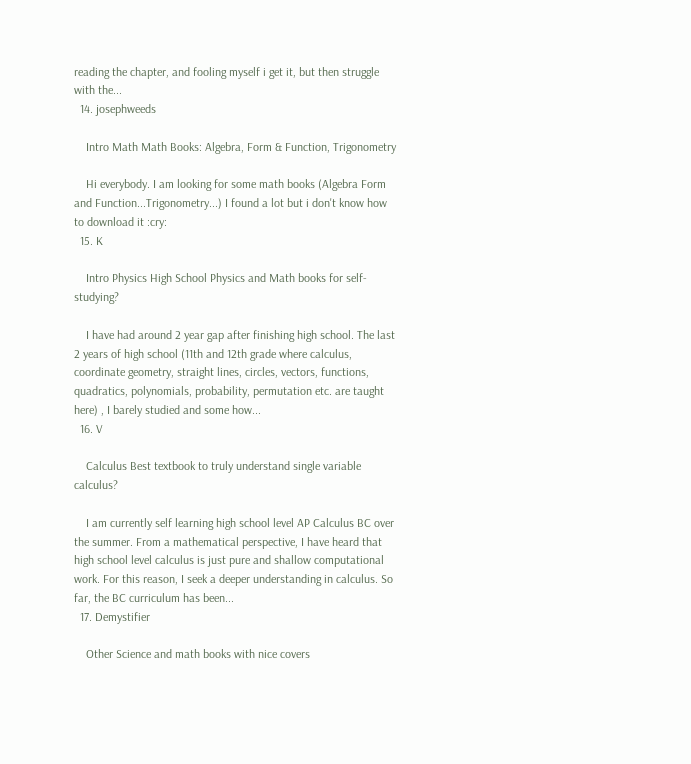reading the chapter, and fooling myself i get it, but then struggle with the...
  14. josephweeds

    Intro Math Math Books: Algebra, Form & Function, Trigonometry

    Hi everybody. I am looking for some math books (Algebra Form and Function...Trigonometry...) I found a lot but i don't know how to download it :cry:
  15. K

    Intro Physics High School Physics and Math books for self-studying?

    I have had around 2 year gap after finishing high school. The last 2 years of high school (11th and 12th grade where calculus, coordinate geometry, straight lines, circles, vectors, functions, quadratics, polynomials, probability, permutation etc. are taught here) , I barely studied and some how...
  16. V

    Calculus Best textbook to truly understand single variable calculus?

    I am currently self learning high school level AP Calculus BC over the summer. From a mathematical perspective, I have heard that high school level calculus is just pure and shallow computational work. For this reason, I seek a deeper understanding in calculus. So far, the BC curriculum has been...
  17. Demystifier

    Other Science and math books with nice covers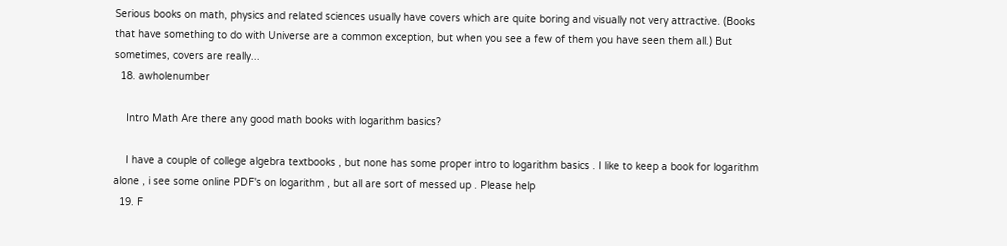Serious books on math, physics and related sciences usually have covers which are quite boring and visually not very attractive. (Books that have something to do with Universe are a common exception, but when you see a few of them you have seen them all.) But sometimes, covers are really...
  18. awholenumber

    Intro Math Are there any good math books with logarithm basics?

    I have a couple of college algebra textbooks , but none has some proper intro to logarithm basics . I like to keep a book for logarithm alone , i see some online PDF's on logarithm , but all are sort of messed up . Please help
  19. F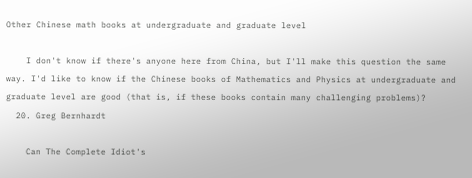Other Chinese math books at undergraduate and graduate level

    I don't know if there's anyone here from China, but I'll make this question the same way. I'd like to know if the Chinese books of Mathematics and Physics at undergraduate and graduate level are good (that is, if these books contain many challenging problems)?
  20. Greg Bernhardt

    Can The Complete Idiot's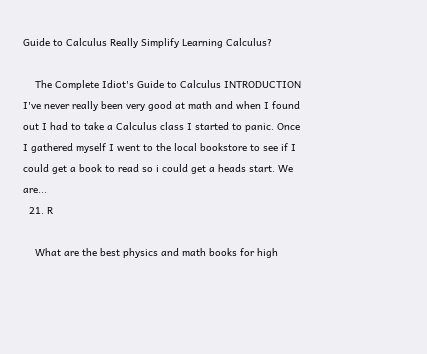Guide to Calculus Really Simplify Learning Calculus?

    The Complete Idiot's Guide to Calculus INTRODUCTION I've never really been very good at math and when I found out I had to take a Calculus class I started to panic. Once I gathered myself I went to the local bookstore to see if I could get a book to read so i could get a heads start. We are...
  21. R

    What are the best physics and math books for high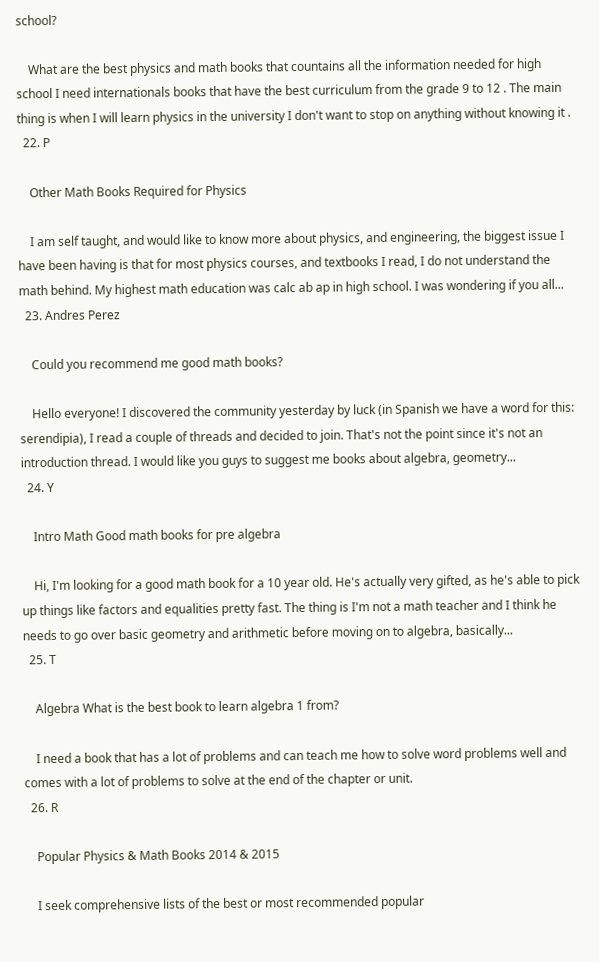school?

    What are the best physics and math books that countains all the information needed for high school I need internationals books that have the best curriculum from the grade 9 to 12 . The main thing is when I will learn physics in the university I don't want to stop on anything without knowing it .
  22. P

    Other Math Books Required for Physics

    I am self taught, and would like to know more about physics, and engineering, the biggest issue I have been having is that for most physics courses, and textbooks I read, I do not understand the math behind. My highest math education was calc ab ap in high school. I was wondering if you all...
  23. Andres Perez

    Could you recommend me good math books?

    Hello everyone! I discovered the community yesterday by luck (in Spanish we have a word for this: serendipia), I read a couple of threads and decided to join. That's not the point since it's not an introduction thread. I would like you guys to suggest me books about algebra, geometry...
  24. Y

    Intro Math Good math books for pre algebra

    Hi, I'm looking for a good math book for a 10 year old. He's actually very gifted, as he's able to pick up things like factors and equalities pretty fast. The thing is I'm not a math teacher and I think he needs to go over basic geometry and arithmetic before moving on to algebra, basically...
  25. T

    Algebra What is the best book to learn algebra 1 from?

    I need a book that has a lot of problems and can teach me how to solve word problems well and comes with a lot of problems to solve at the end of the chapter or unit.
  26. R

    Popular Physics & Math Books 2014 & 2015

    I seek comprehensive lists of the best or most recommended popular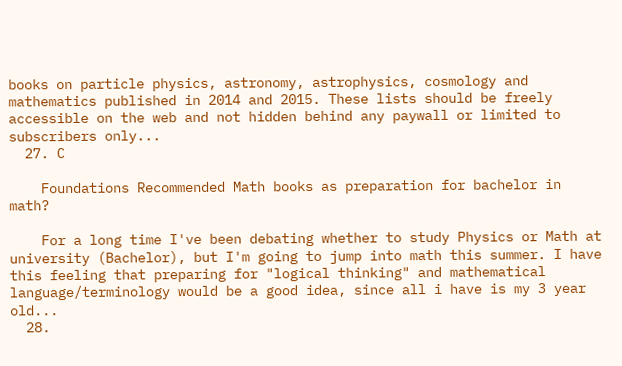books on particle physics, astronomy, astrophysics, cosmology and mathematics published in 2014 and 2015. These lists should be freely accessible on the web and not hidden behind any paywall or limited to subscribers only...
  27. C

    Foundations Recommended Math books as preparation for bachelor in math?

    For a long time I've been debating whether to study Physics or Math at university (Bachelor), but I'm going to jump into math this summer. I have this feeling that preparing for "logical thinking" and mathematical language/terminology would be a good idea, since all i have is my 3 year old...
  28.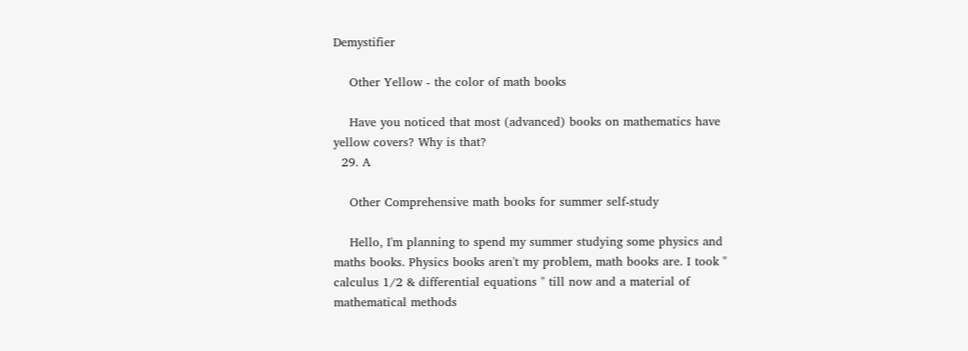Demystifier

    Other Yellow - the color of math books

    Have you noticed that most (advanced) books on mathematics have yellow covers? Why is that?
  29. A

    Other Comprehensive math books for summer self-study

    Hello, I'm planning to spend my summer studying some physics and maths books. Physics books aren't my problem, math books are. I took " calculus 1/2 & differential equations " till now and a material of mathematical methods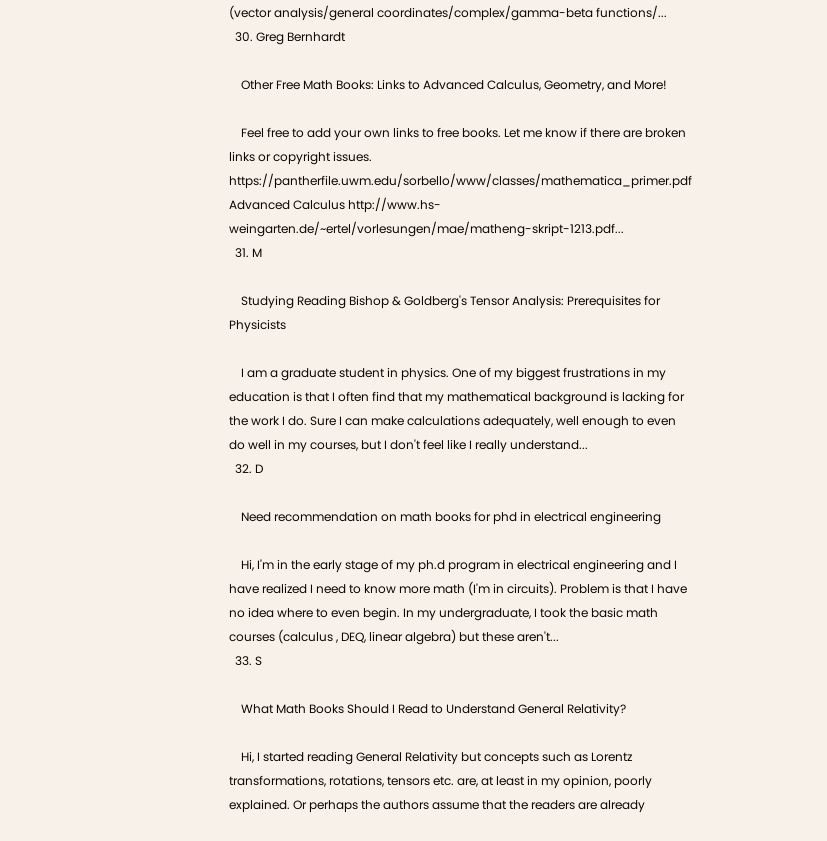(vector analysis/general coordinates/complex/gamma-beta functions/...
  30. Greg Bernhardt

    Other Free Math Books: Links to Advanced Calculus, Geometry, and More!

    Feel free to add your own links to free books. Let me know if there are broken links or copyright issues. https://pantherfile.uwm.edu/sorbello/www/classes/mathematica_primer.pdf Advanced Calculus http://www.hs-weingarten.de/~ertel/vorlesungen/mae/matheng-skript-1213.pdf...
  31. M

    Studying Reading Bishop & Goldberg's Tensor Analysis: Prerequisites for Physicists

    I am a graduate student in physics. One of my biggest frustrations in my education is that I often find that my mathematical background is lacking for the work I do. Sure I can make calculations adequately, well enough to even do well in my courses, but I don't feel like I really understand...
  32. D

    Need recommendation on math books for phd in electrical engineering

    Hi, I'm in the early stage of my ph.d program in electrical engineering and I have realized I need to know more math (I'm in circuits). Problem is that I have no idea where to even begin. In my undergraduate, I took the basic math courses (calculus , DEQ, linear algebra) but these aren't...
  33. S

    What Math Books Should I Read to Understand General Relativity?

    Hi, I started reading General Relativity but concepts such as Lorentz transformations, rotations, tensors etc. are, at least in my opinion, poorly explained. Or perhaps the authors assume that the readers are already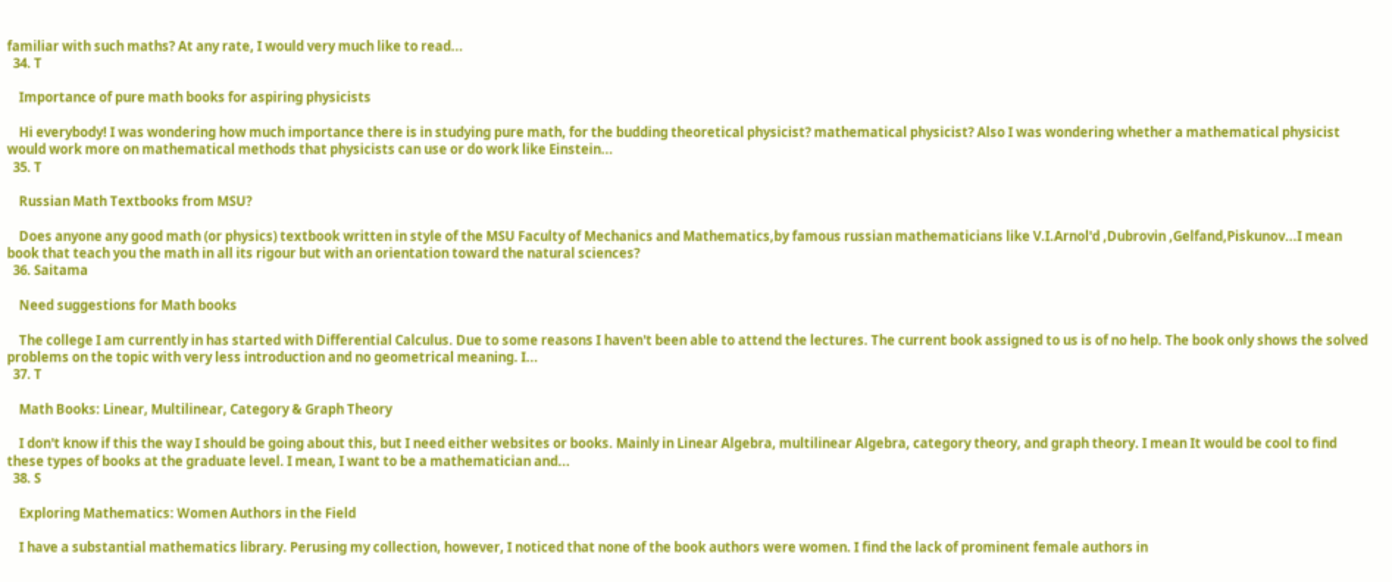familiar with such maths? At any rate, I would very much like to read...
  34. T

    Importance of pure math books for aspiring physicists

    Hi everybody! I was wondering how much importance there is in studying pure math, for the budding theoretical physicist? mathematical physicist? Also I was wondering whether a mathematical physicist would work more on mathematical methods that physicists can use or do work like Einstein...
  35. T

    Russian Math Textbooks from MSU?

    Does anyone any good math (or physics) textbook written in style of the MSU Faculty of Mechanics and Mathematics,by famous russian mathematicians like V.I.Arnol'd ,Dubrovin ,Gelfand,Piskunov...I mean book that teach you the math in all its rigour but with an orientation toward the natural sciences?
  36. Saitama

    Need suggestions for Math books

    The college I am currently in has started with Differential Calculus. Due to some reasons I haven't been able to attend the lectures. The current book assigned to us is of no help. The book only shows the solved problems on the topic with very less introduction and no geometrical meaning. I...
  37. T

    Math Books: Linear, Multilinear, Category & Graph Theory

    I don't know if this the way I should be going about this, but I need either websites or books. Mainly in Linear Algebra, multilinear Algebra, category theory, and graph theory. I mean It would be cool to find these types of books at the graduate level. I mean, I want to be a mathematician and...
  38. S

    Exploring Mathematics: Women Authors in the Field

    I have a substantial mathematics library. Perusing my collection, however, I noticed that none of the book authors were women. I find the lack of prominent female authors in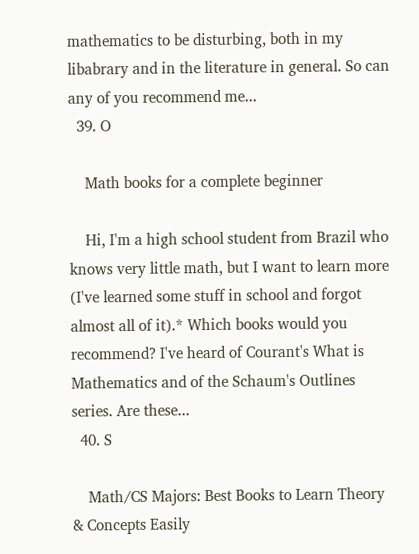mathematics to be disturbing, both in my libabrary and in the literature in general. So can any of you recommend me...
  39. O

    Math books for a complete beginner

    Hi, I'm a high school student from Brazil who knows very little math, but I want to learn more (I've learned some stuff in school and forgot almost all of it).* Which books would you recommend? I've heard of Courant's What is Mathematics and of the Schaum's Outlines series. Are these...
  40. S

    Math/CS Majors: Best Books to Learn Theory & Concepts Easily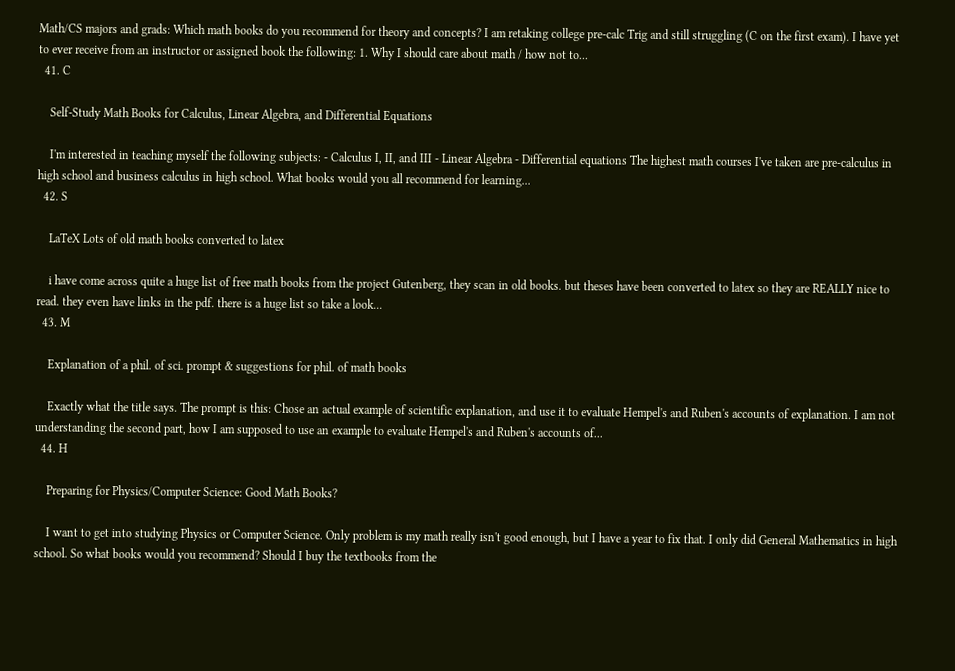Math/CS majors and grads: Which math books do you recommend for theory and concepts? I am retaking college pre-calc Trig and still struggling (C on the first exam). I have yet to ever receive from an instructor or assigned book the following: 1. Why I should care about math / how not to...
  41. C

    Self-Study Math Books for Calculus, Linear Algebra, and Differential Equations

    I'm interested in teaching myself the following subjects: - Calculus I, II, and III - Linear Algebra - Differential equations The highest math courses I've taken are pre-calculus in high school and business calculus in high school. What books would you all recommend for learning...
  42. S

    LaTeX Lots of old math books converted to latex

    i have come across quite a huge list of free math books from the project Gutenberg, they scan in old books. but theses have been converted to latex so they are REALLY nice to read. they even have links in the pdf. there is a huge list so take a look...
  43. M

    Explanation of a phil. of sci. prompt & suggestions for phil. of math books

    Exactly what the title says. The prompt is this: Chose an actual example of scientific explanation, and use it to evaluate Hempel's and Ruben's accounts of explanation. I am not understanding the second part, how I am supposed to use an example to evaluate Hempel's and Ruben's accounts of...
  44. H

    Preparing for Physics/Computer Science: Good Math Books?

    I want to get into studying Physics or Computer Science. Only problem is my math really isn't good enough, but I have a year to fix that. I only did General Mathematics in high school. So what books would you recommend? Should I buy the textbooks from the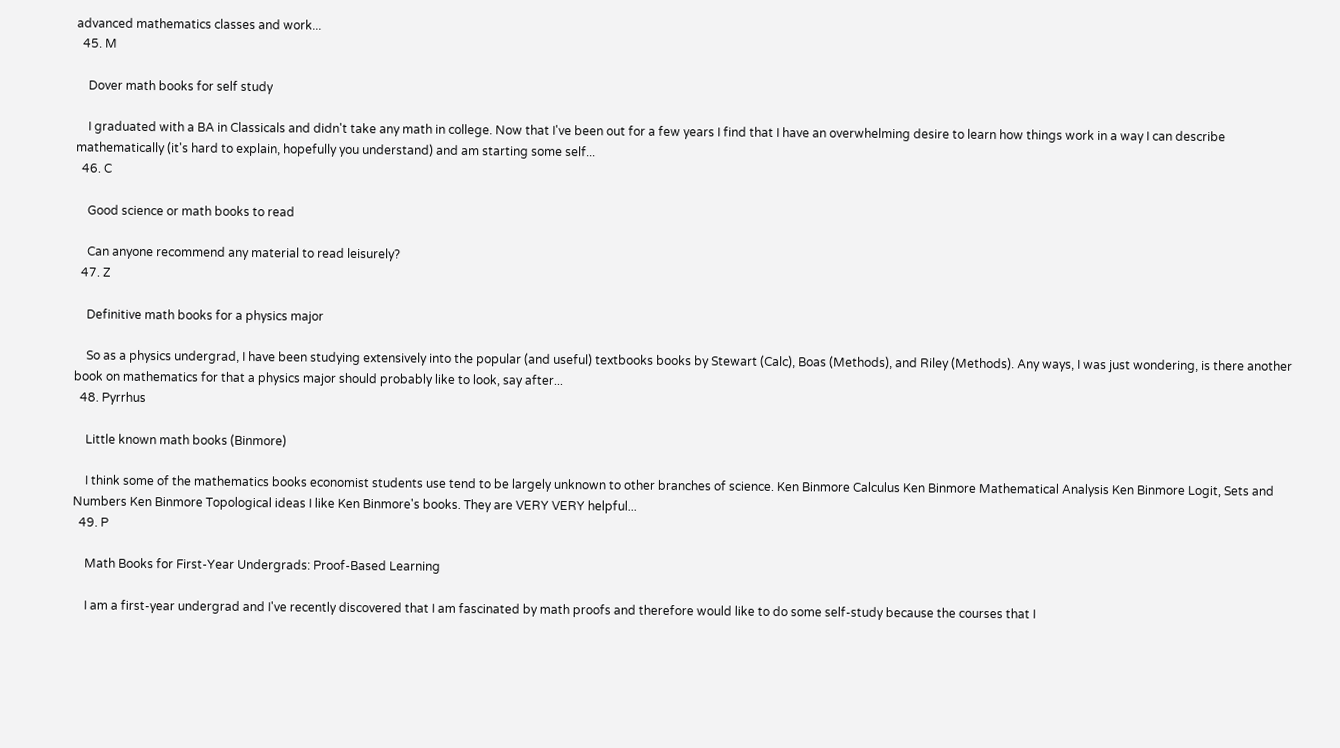advanced mathematics classes and work...
  45. M

    Dover math books for self study

    I graduated with a BA in Classicals and didn't take any math in college. Now that I've been out for a few years I find that I have an overwhelming desire to learn how things work in a way I can describe mathematically (it's hard to explain, hopefully you understand) and am starting some self...
  46. C

    Good science or math books to read

    Can anyone recommend any material to read leisurely?
  47. Z

    Definitive math books for a physics major

    So as a physics undergrad, I have been studying extensively into the popular (and useful) textbooks books by Stewart (Calc), Boas (Methods), and Riley (Methods). Any ways, I was just wondering, is there another book on mathematics for that a physics major should probably like to look, say after...
  48. Pyrrhus

    Little known math books (Binmore)

    I think some of the mathematics books economist students use tend to be largely unknown to other branches of science. Ken Binmore Calculus Ken Binmore Mathematical Analysis Ken Binmore Logit, Sets and Numbers Ken Binmore Topological ideas I like Ken Binmore's books. They are VERY VERY helpful...
  49. P

    Math Books for First-Year Undergrads: Proof-Based Learning

    I am a first-year undergrad and I've recently discovered that I am fascinated by math proofs and therefore would like to do some self-study because the courses that I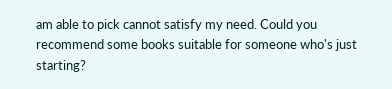am able to pick cannot satisfy my need. Could you recommend some books suitable for someone who's just starting?